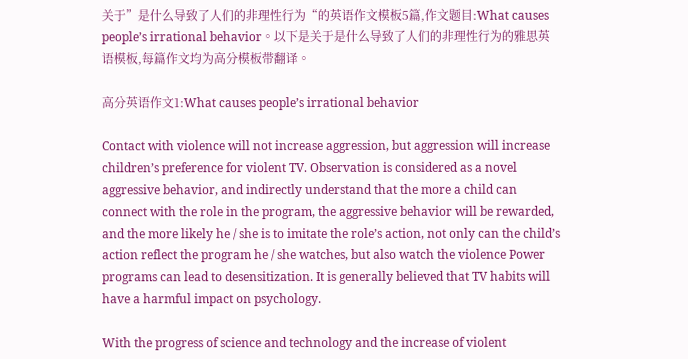关于”是什么导致了人们的非理性行为“的英语作文模板5篇,作文题目:What causes people’s irrational behavior。以下是关于是什么导致了人们的非理性行为的雅思英语模板,每篇作文均为高分模板带翻译。

高分英语作文1:What causes people’s irrational behavior

Contact with violence will not increase aggression, but aggression will increase children’s preference for violent TV. Observation is considered as a novel aggressive behavior, and indirectly understand that the more a child can connect with the role in the program, the aggressive behavior will be rewarded, and the more likely he / she is to imitate the role’s action, not only can the child’s action reflect the program he / she watches, but also watch the violence Power programs can lead to desensitization. It is generally believed that TV habits will have a harmful impact on psychology.

With the progress of science and technology and the increase of violent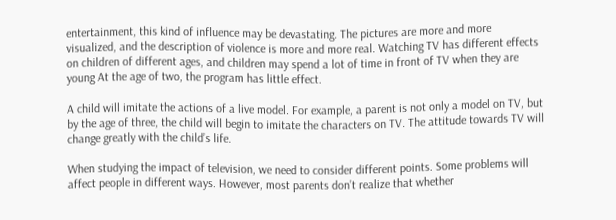entertainment, this kind of influence may be devastating. The pictures are more and more visualized, and the description of violence is more and more real. Watching TV has different effects on children of different ages, and children may spend a lot of time in front of TV when they are young At the age of two, the program has little effect.

A child will imitate the actions of a live model. For example, a parent is not only a model on TV, but by the age of three, the child will begin to imitate the characters on TV. The attitude towards TV will change greatly with the child’s life.

When studying the impact of television, we need to consider different points. Some problems will affect people in different ways. However, most parents don’t realize that whether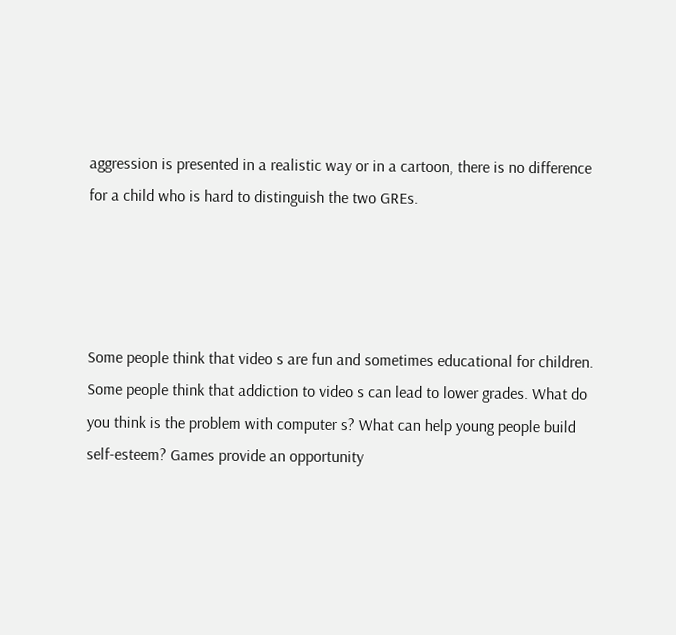aggression is presented in a realistic way or in a cartoon, there is no difference for a child who is hard to distinguish the two GREs.




Some people think that video s are fun and sometimes educational for children. Some people think that addiction to video s can lead to lower grades. What do you think is the problem with computer s? What can help young people build self-esteem? Games provide an opportunity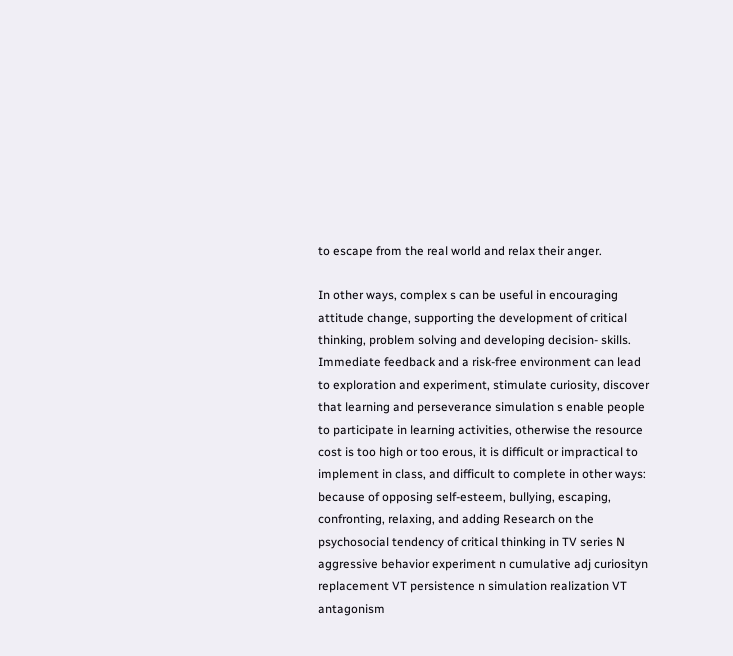to escape from the real world and relax their anger.

In other ways, complex s can be useful in encouraging attitude change, supporting the development of critical thinking, problem solving and developing decision- skills. Immediate feedback and a risk-free environment can lead to exploration and experiment, stimulate curiosity, discover that learning and perseverance simulation s enable people to participate in learning activities, otherwise the resource cost is too high or too erous, it is difficult or impractical to implement in class, and difficult to complete in other ways: because of opposing self-esteem, bullying, escaping, confronting, relaxing, and adding Research on the psychosocial tendency of critical thinking in TV series N aggressive behavior experiment n cumulative adj curiosityn replacement VT persistence n simulation realization VT antagonism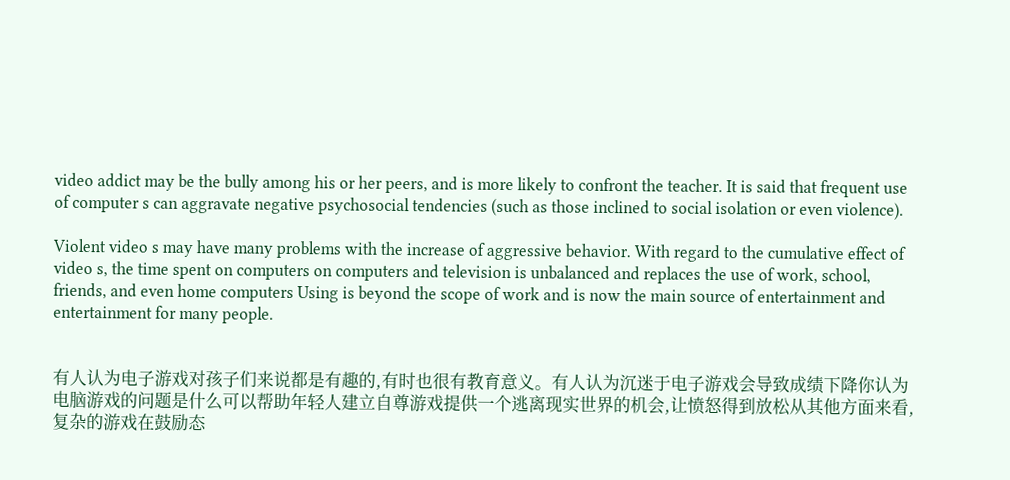video addict may be the bully among his or her peers, and is more likely to confront the teacher. It is said that frequent use of computer s can aggravate negative psychosocial tendencies (such as those inclined to social isolation or even violence).

Violent video s may have many problems with the increase of aggressive behavior. With regard to the cumulative effect of video s, the time spent on computers on computers and television is unbalanced and replaces the use of work, school, friends, and even home computers Using is beyond the scope of work and is now the main source of entertainment and entertainment for many people.


有人认为电子游戏对孩子们来说都是有趣的,有时也很有教育意义。有人认为沉迷于电子游戏会导致成绩下降你认为电脑游戏的问题是什么可以帮助年轻人建立自尊游戏提供一个逃离现实世界的机会,让愤怒得到放松从其他方面来看,复杂的游戏在鼓励态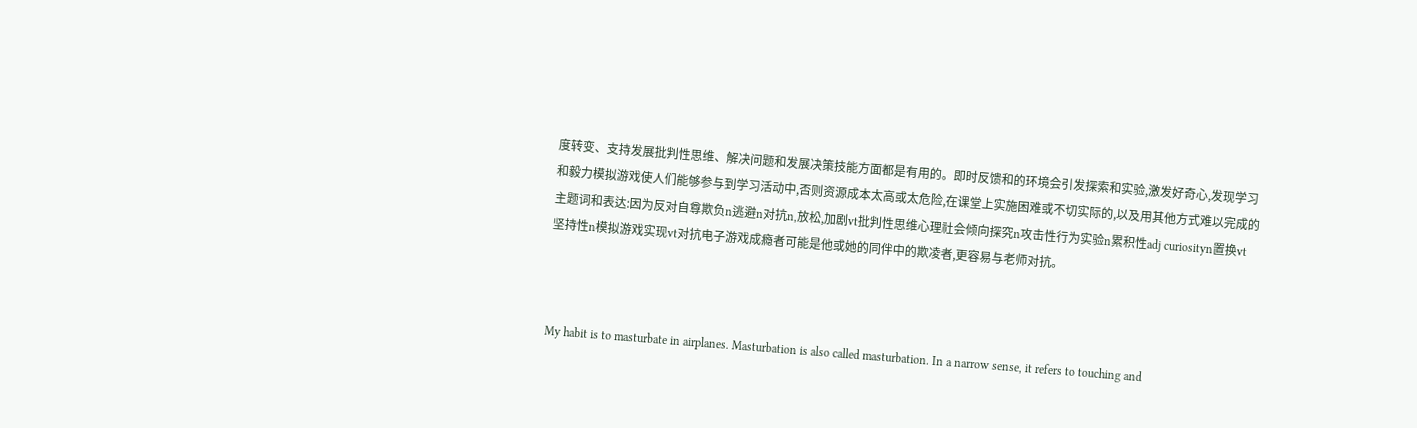度转变、支持发展批判性思维、解决问题和发展决策技能方面都是有用的。即时反馈和的环境会引发探索和实验,激发好奇心,发现学习和毅力模拟游戏使人们能够参与到学习活动中,否则资源成本太高或太危险,在课堂上实施困难或不切实际的,以及用其他方式难以完成的主题词和表达:因为反对自尊欺负n逃避n对抗n,放松,加剧vt批判性思维心理社会倾向探究n攻击性行为实验n累积性adj curiosityn置换vt坚持性n模拟游戏实现vt对抗电子游戏成瘾者可能是他或她的同伴中的欺凌者,更容易与老师对抗。



My habit is to masturbate in airplanes. Masturbation is also called masturbation. In a narrow sense, it refers to touching and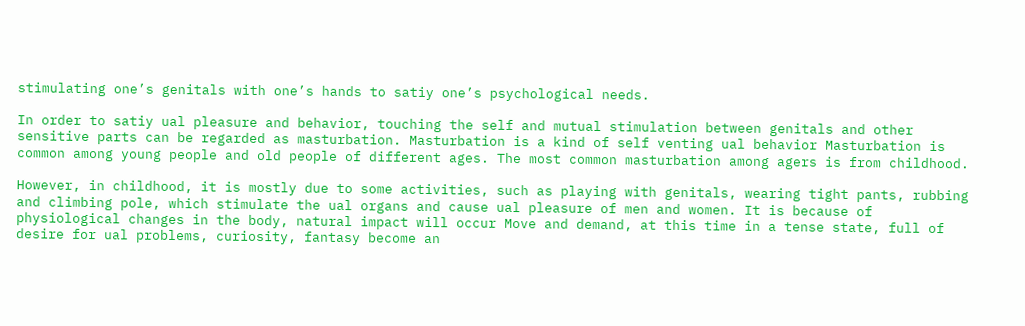stimulating one’s genitals with one’s hands to satiy one’s psychological needs.

In order to satiy ual pleasure and behavior, touching the self and mutual stimulation between genitals and other sensitive parts can be regarded as masturbation. Masturbation is a kind of self venting ual behavior Masturbation is common among young people and old people of different ages. The most common masturbation among agers is from childhood.

However, in childhood, it is mostly due to some activities, such as playing with genitals, wearing tight pants, rubbing and climbing pole, which stimulate the ual organs and cause ual pleasure of men and women. It is because of physiological changes in the body, natural impact will occur Move and demand, at this time in a tense state, full of desire for ual problems, curiosity, fantasy become an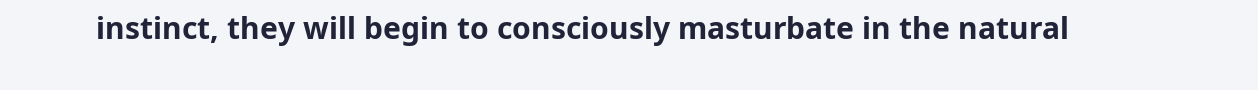instinct, they will begin to consciously masturbate in the natural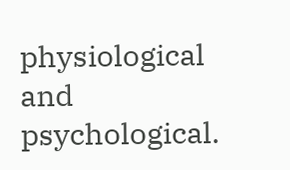physiological and psychological.